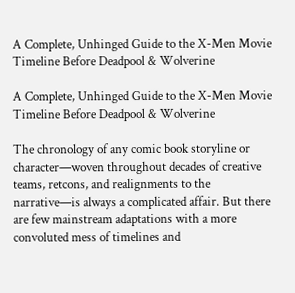A Complete, Unhinged Guide to the X-Men Movie Timeline Before Deadpool & Wolverine

A Complete, Unhinged Guide to the X-Men Movie Timeline Before Deadpool & Wolverine

The chronology of any comic book storyline or character—woven throughout decades of creative teams, retcons, and realignments to the narrative—is always a complicated affair. But there are few mainstream adaptations with a more convoluted mess of timelines and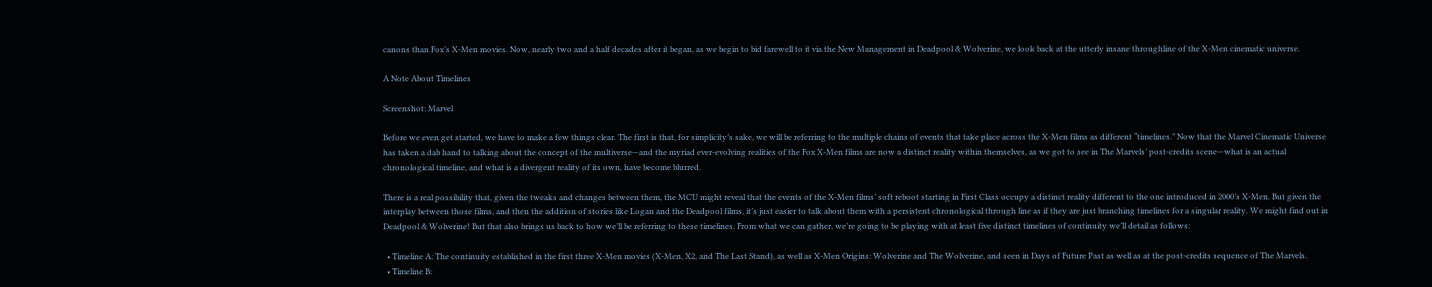canons than Fox’s X-Men movies. Now, nearly two and a half decades after it began, as we begin to bid farewell to it via the New Management in Deadpool & Wolverine, we look back at the utterly insane throughline of the X-Men cinematic universe.

A Note About Timelines

Screenshot: Marvel

Before we even get started, we have to make a few things clear. The first is that, for simplicity’s sake, we will be referring to the multiple chains of events that take place across the X-Men films as different “timelines.” Now that the Marvel Cinematic Universe has taken a dab hand to talking about the concept of the multiverse—and the myriad ever-evolving realities of the Fox X-Men films are now a distinct reality within themselves, as we got to see in The Marvels’ post-credits scene—what is an actual chronological timeline, and what is a divergent reality of its own, have become blurred.

There is a real possibility that, given the tweaks and changes between them, the MCU might reveal that the events of the X-Men films’ soft reboot starting in First Class occupy a distinct reality different to the one introduced in 2000’s X-Men. But given the interplay between those films, and then the addition of stories like Logan and the Deadpool films, it’s just easier to talk about them with a persistent chronological through line as if they are just branching timelines for a singular reality. We might find out in Deadpool & Wolverine! But that also brings us back to how we’ll be referring to these timelines. From what we can gather, we’re going to be playing with at least five distinct timelines of continuity we’ll detail as follows:

  • Timeline A: The continuity established in the first three X-Men movies (X-Men, X2, and The Last Stand), as well as X-Men Origins: Wolverine and The Wolverine, and seen in Days of Future Past as well as at the post-credits sequence of The Marvels.
  • Timeline B: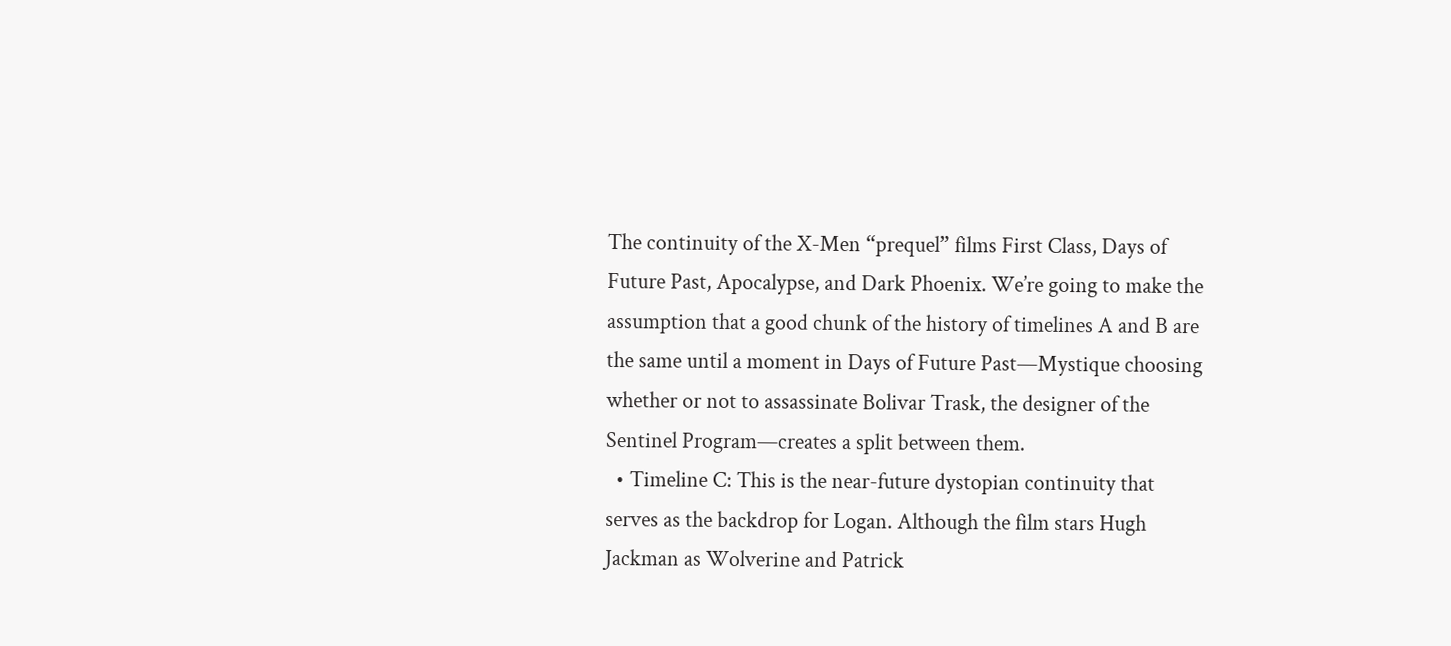The continuity of the X-Men “prequel” films First Class, Days of Future Past, Apocalypse, and Dark Phoenix. We’re going to make the assumption that a good chunk of the history of timelines A and B are the same until a moment in Days of Future Past—Mystique choosing whether or not to assassinate Bolivar Trask, the designer of the Sentinel Program—creates a split between them.
  • Timeline C: This is the near-future dystopian continuity that serves as the backdrop for Logan. Although the film stars Hugh Jackman as Wolverine and Patrick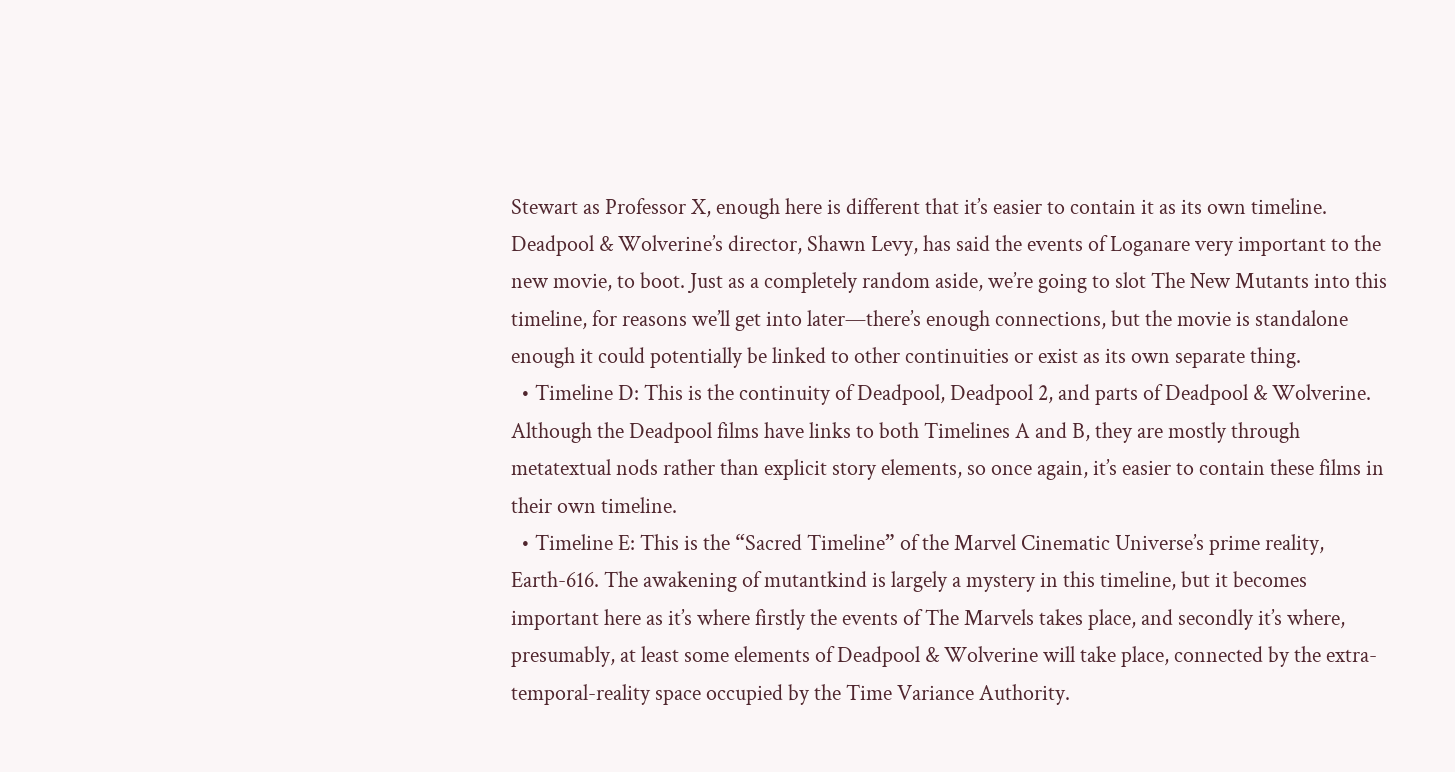Stewart as Professor X, enough here is different that it’s easier to contain it as its own timeline. Deadpool & Wolverine’s director, Shawn Levy, has said the events of Loganare very important to the new movie, to boot. Just as a completely random aside, we’re going to slot The New Mutants into this timeline, for reasons we’ll get into later—there’s enough connections, but the movie is standalone enough it could potentially be linked to other continuities or exist as its own separate thing.
  • Timeline D: This is the continuity of Deadpool, Deadpool 2, and parts of Deadpool & Wolverine. Although the Deadpool films have links to both Timelines A and B, they are mostly through metatextual nods rather than explicit story elements, so once again, it’s easier to contain these films in their own timeline.
  • Timeline E: This is the “Sacred Timeline” of the Marvel Cinematic Universe’s prime reality, Earth-616. The awakening of mutantkind is largely a mystery in this timeline, but it becomes important here as it’s where firstly the events of The Marvels takes place, and secondly it’s where, presumably, at least some elements of Deadpool & Wolverine will take place, connected by the extra-temporal-reality space occupied by the Time Variance Authority.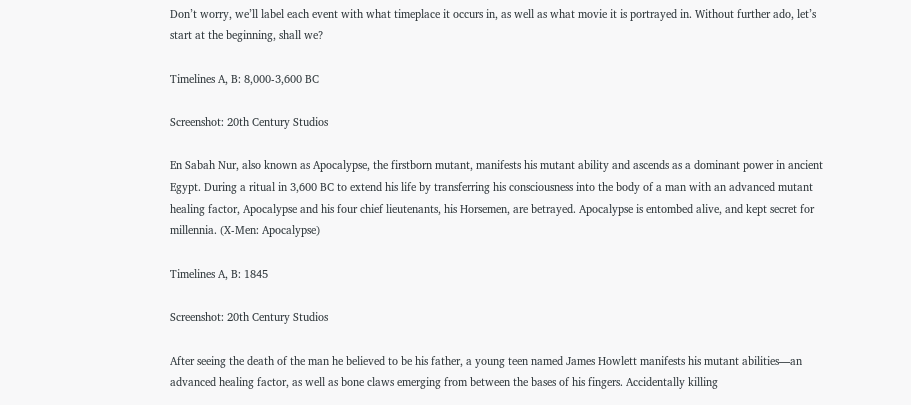Don’t worry, we’ll label each event with what timeplace it occurs in, as well as what movie it is portrayed in. Without further ado, let’s start at the beginning, shall we?

Timelines A, B: 8,000-3,600 BC

Screenshot: 20th Century Studios

En Sabah Nur, also known as Apocalypse, the firstborn mutant, manifests his mutant ability and ascends as a dominant power in ancient Egypt. During a ritual in 3,600 BC to extend his life by transferring his consciousness into the body of a man with an advanced mutant healing factor, Apocalypse and his four chief lieutenants, his Horsemen, are betrayed. Apocalypse is entombed alive, and kept secret for millennia. (X-Men: Apocalypse)

Timelines A, B: 1845

Screenshot: 20th Century Studios

After seeing the death of the man he believed to be his father, a young teen named James Howlett manifests his mutant abilities—an advanced healing factor, as well as bone claws emerging from between the bases of his fingers. Accidentally killing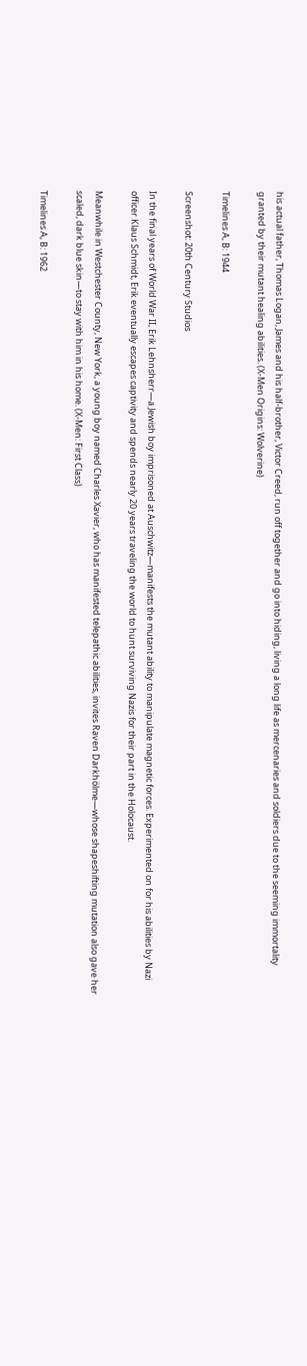his actual father, Thomas Logan, James and his half-brother, Victor Creed, run off together and go into hiding, living a long life as mercenaries and soldiers due to the seeming immortality granted by their mutant healing abilities. (X-Men Origins: Wolverine)

Timelines A, B: 1944

Screenshot: 20th Century Studios

In the final years of World War II, Erik Lehnsherr—a Jewish boy imprisoned at Auschwitz—manifests the mutant ability to manipulate magnetic forces. Experimented on for his abilities by Nazi officer Klaus Schmidt, Erik eventually escapes captivity and spends nearly 20 years traveling the world to hunt surviving Nazis for their part in the Holocaust.

Meanwhile in Westchester County, New York, a young boy named Charles Xavier, who has manifested telepathic abilities, invites Raven Darkhölme—whose shapeshifting mutation also gave her scaled, dark blue skin—to stay with him in his home. (X-Men: First Class)

Timelines A, B: 1962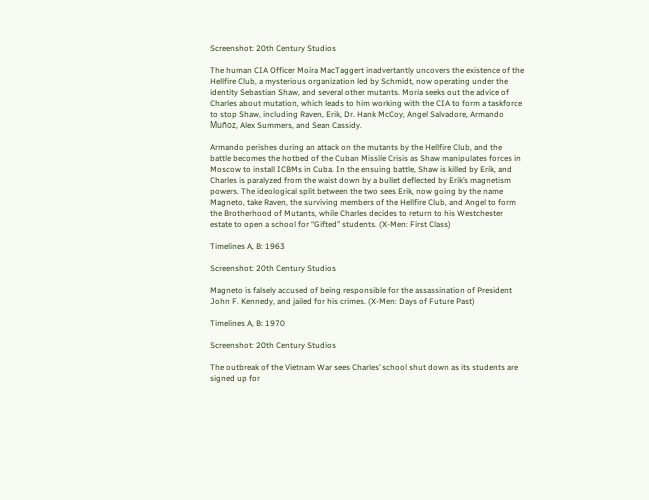Screenshot: 20th Century Studios

The human CIA Officer Moira MacTaggert inadvertantly uncovers the existence of the Hellfire Club, a mysterious organization led by Schmidt, now operating under the identity Sebastian Shaw, and several other mutants. Moria seeks out the advice of Charles about mutation, which leads to him working with the CIA to form a taskforce to stop Shaw, including Raven, Erik, Dr. Hank McCoy, Angel Salvadore, Armando Muñoz, Alex Summers, and Sean Cassidy.

Armando perishes during an attack on the mutants by the Hellfire Club, and the battle becomes the hotbed of the Cuban Missile Crisis as Shaw manipulates forces in Moscow to install ICBMs in Cuba. In the ensuing battle, Shaw is killed by Erik, and Charles is paralyzed from the waist down by a bullet deflected by Erik’s magnetism powers. The ideological split between the two sees Erik, now going by the name Magneto, take Raven, the surviving members of the Hellfire Club, and Angel to form the Brotherhood of Mutants, while Charles decides to return to his Westchester estate to open a school for “Gifted” students. (X-Men: First Class)

Timelines A, B: 1963

Screenshot: 20th Century Studios

Magneto is falsely accused of being responsible for the assassination of President John F. Kennedy, and jailed for his crimes. (X-Men: Days of Future Past)

Timelines A, B: 1970

Screenshot: 20th Century Studios

The outbreak of the Vietnam War sees Charles’ school shut down as its students are signed up for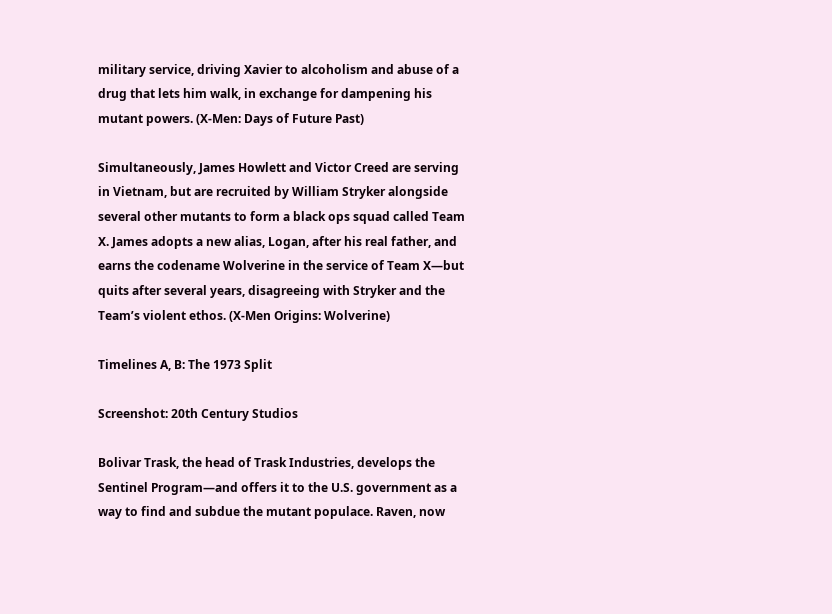military service, driving Xavier to alcoholism and abuse of a drug that lets him walk, in exchange for dampening his mutant powers. (X-Men: Days of Future Past)

Simultaneously, James Howlett and Victor Creed are serving in Vietnam, but are recruited by William Stryker alongside several other mutants to form a black ops squad called Team X. James adopts a new alias, Logan, after his real father, and earns the codename Wolverine in the service of Team X—but quits after several years, disagreeing with Stryker and the Team’s violent ethos. (X-Men Origins: Wolverine)

Timelines A, B: The 1973 Split

Screenshot: 20th Century Studios

Bolivar Trask, the head of Trask Industries, develops the Sentinel Program—and offers it to the U.S. government as a way to find and subdue the mutant populace. Raven, now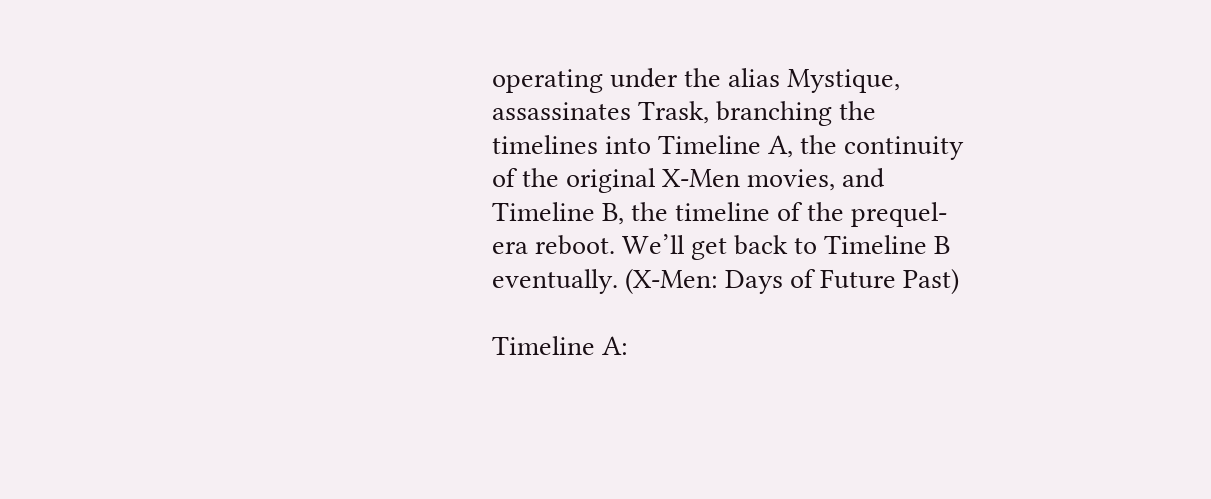operating under the alias Mystique, assassinates Trask, branching the timelines into Timeline A, the continuity of the original X-Men movies, and Timeline B, the timeline of the prequel-era reboot. We’ll get back to Timeline B eventually. (X-Men: Days of Future Past)

Timeline A: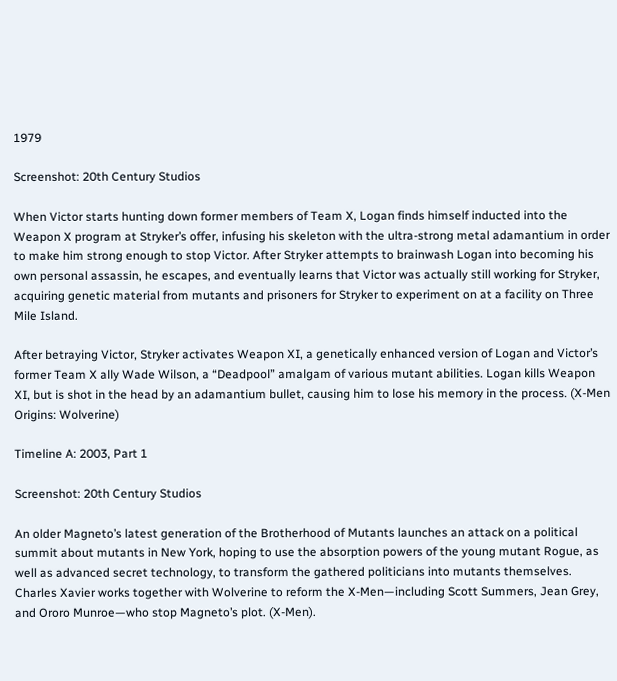1979

Screenshot: 20th Century Studios

When Victor starts hunting down former members of Team X, Logan finds himself inducted into the Weapon X program at Stryker’s offer, infusing his skeleton with the ultra-strong metal adamantium in order to make him strong enough to stop Victor. After Stryker attempts to brainwash Logan into becoming his own personal assassin, he escapes, and eventually learns that Victor was actually still working for Stryker, acquiring genetic material from mutants and prisoners for Stryker to experiment on at a facility on Three Mile Island.

After betraying Victor, Stryker activates Weapon XI, a genetically enhanced version of Logan and Victor’s former Team X ally Wade Wilson, a “Deadpool” amalgam of various mutant abilities. Logan kills Weapon XI, but is shot in the head by an adamantium bullet, causing him to lose his memory in the process. (X-Men Origins: Wolverine)

Timeline A: 2003, Part 1

Screenshot: 20th Century Studios

An older Magneto’s latest generation of the Brotherhood of Mutants launches an attack on a political summit about mutants in New York, hoping to use the absorption powers of the young mutant Rogue, as well as advanced secret technology, to transform the gathered politicians into mutants themselves. Charles Xavier works together with Wolverine to reform the X-Men—including Scott Summers, Jean Grey, and Ororo Munroe—who stop Magneto’s plot. (X-Men).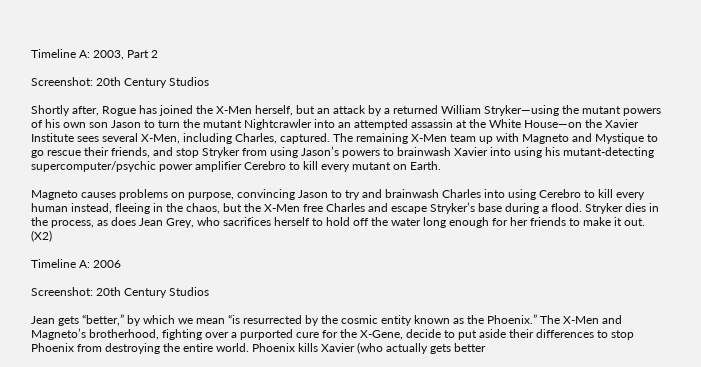Timeline A: 2003, Part 2

Screenshot: 20th Century Studios

Shortly after, Rogue has joined the X-Men herself, but an attack by a returned William Stryker—using the mutant powers of his own son Jason to turn the mutant Nightcrawler into an attempted assassin at the White House—on the Xavier Institute sees several X-Men, including Charles, captured. The remaining X-Men team up with Magneto and Mystique to go rescue their friends, and stop Stryker from using Jason’s powers to brainwash Xavier into using his mutant-detecting supercomputer/psychic power amplifier Cerebro to kill every mutant on Earth.

Magneto causes problems on purpose, convincing Jason to try and brainwash Charles into using Cerebro to kill every human instead, fleeing in the chaos, but the X-Men free Charles and escape Stryker’s base during a flood. Stryker dies in the process, as does Jean Grey, who sacrifices herself to hold off the water long enough for her friends to make it out. (X2)

Timeline A: 2006

Screenshot: 20th Century Studios

Jean gets “better,” by which we mean “is resurrected by the cosmic entity known as the Phoenix.” The X-Men and Magneto’s brotherhood, fighting over a purported cure for the X-Gene, decide to put aside their differences to stop Phoenix from destroying the entire world. Phoenix kills Xavier (who actually gets better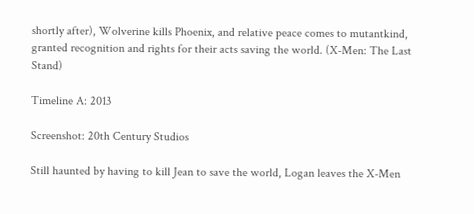shortly after), Wolverine kills Phoenix, and relative peace comes to mutantkind, granted recognition and rights for their acts saving the world. (X-Men: The Last Stand)

Timeline A: 2013

Screenshot: 20th Century Studios

Still haunted by having to kill Jean to save the world, Logan leaves the X-Men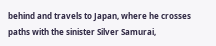behind and travels to Japan, where he crosses paths with the sinister Silver Samurai,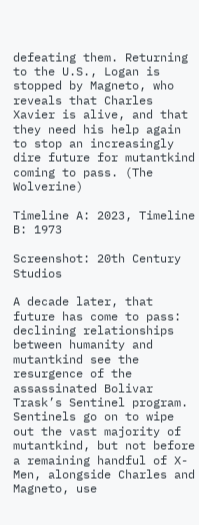defeating them. Returning to the U.S., Logan is stopped by Magneto, who reveals that Charles Xavier is alive, and that they need his help again to stop an increasingly dire future for mutantkind coming to pass. (The Wolverine)

Timeline A: 2023, Timeline B: 1973

Screenshot: 20th Century Studios

A decade later, that future has come to pass: declining relationships between humanity and mutantkind see the resurgence of the assassinated Bolivar Trask’s Sentinel program. Sentinels go on to wipe out the vast majority of mutantkind, but not before a remaining handful of X-Men, alongside Charles and Magneto, use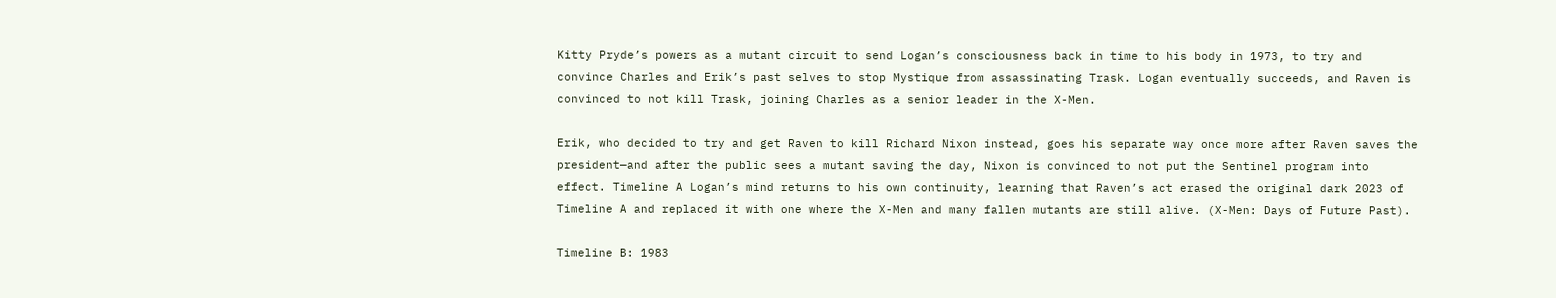Kitty Pryde’s powers as a mutant circuit to send Logan’s consciousness back in time to his body in 1973, to try and convince Charles and Erik’s past selves to stop Mystique from assassinating Trask. Logan eventually succeeds, and Raven is convinced to not kill Trask, joining Charles as a senior leader in the X-Men.

Erik, who decided to try and get Raven to kill Richard Nixon instead, goes his separate way once more after Raven saves the president—and after the public sees a mutant saving the day, Nixon is convinced to not put the Sentinel program into effect. Timeline A Logan’s mind returns to his own continuity, learning that Raven’s act erased the original dark 2023 of Timeline A and replaced it with one where the X-Men and many fallen mutants are still alive. (X-Men: Days of Future Past).

Timeline B: 1983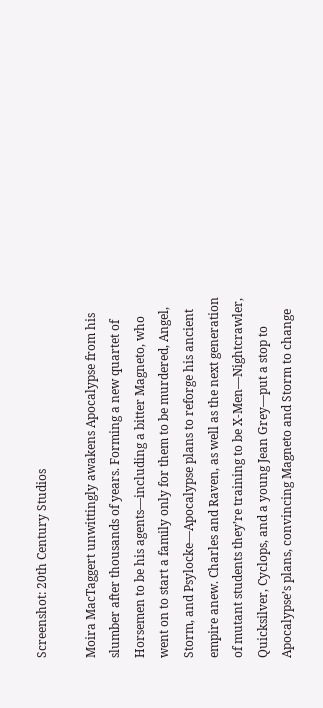Screenshot: 20th Century Studios

Moira MacTaggert unwittingly awakens Apocalypse from his slumber after thousands of years. Forming a new quartet of Horsemen to be his agents—including a bitter Magneto, who went on to start a family only for them to be murdered, Angel, Storm, and Psylocke—Apocalypse plans to reforge his ancient empire anew. Charles and Raven, as well as the next generation of mutant students they’re training to be X-Men—Nightcrawler, Quicksilver, Cyclops, and a young Jean Grey—put a stop to Apocalypse’s plans, convincing Magneto and Storm to change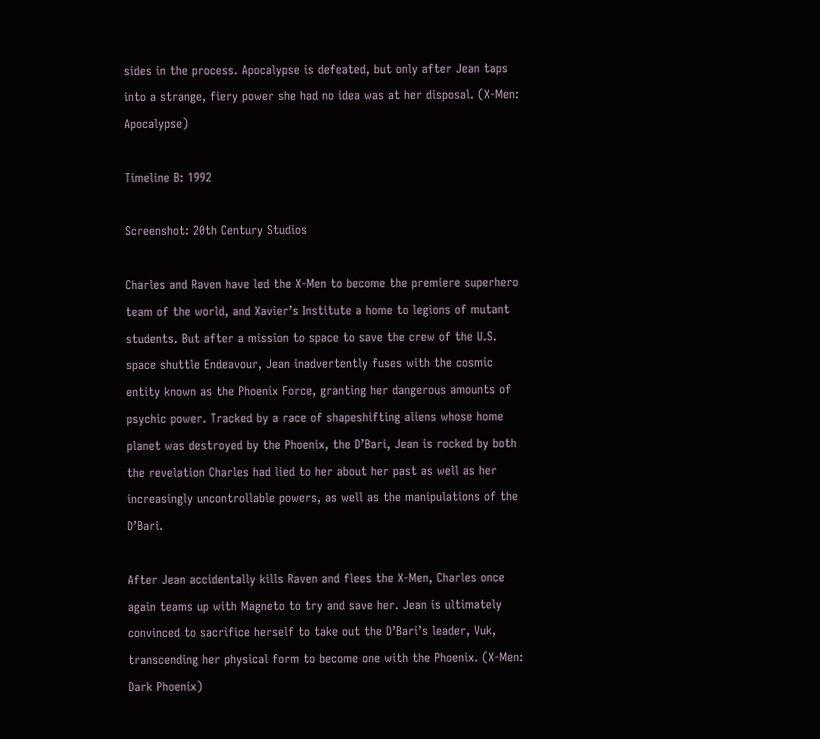sides in the process. Apocalypse is defeated, but only after Jean taps into a strange, fiery power she had no idea was at her disposal. (X-Men: Apocalypse)

Timeline B: 1992

Screenshot: 20th Century Studios

Charles and Raven have led the X-Men to become the premiere superhero team of the world, and Xavier’s Institute a home to legions of mutant students. But after a mission to space to save the crew of the U.S. space shuttle Endeavour, Jean inadvertently fuses with the cosmic entity known as the Phoenix Force, granting her dangerous amounts of psychic power. Tracked by a race of shapeshifting aliens whose home planet was destroyed by the Phoenix, the D’Bari, Jean is rocked by both the revelation Charles had lied to her about her past as well as her increasingly uncontrollable powers, as well as the manipulations of the D’Bari.

After Jean accidentally kills Raven and flees the X-Men, Charles once again teams up with Magneto to try and save her. Jean is ultimately convinced to sacrifice herself to take out the D’Bari’s leader, Vuk, transcending her physical form to become one with the Phoenix. (X-Men: Dark Phoenix)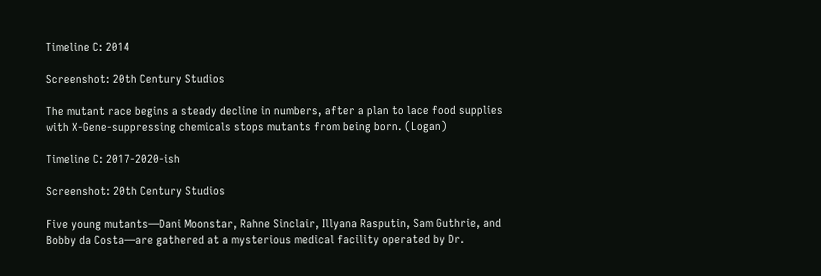Timeline C: 2014

Screenshot: 20th Century Studios

The mutant race begins a steady decline in numbers, after a plan to lace food supplies with X-Gene-suppressing chemicals stops mutants from being born. (Logan)

Timeline C: 2017-2020-ish

Screenshot: 20th Century Studios

Five young mutants—Dani Moonstar, Rahne Sinclair, Illyana Rasputin, Sam Guthrie, and Bobby da Costa—are gathered at a mysterious medical facility operated by Dr.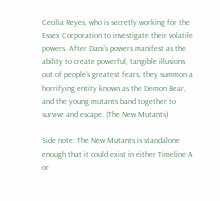Cecilia Reyes, who is secretly working for the Essex Corporation to investigate their volatile powers. After Dani’s powers manifest as the ability to create powerful, tangible illusions out of people’s greatest fears, they summon a horrifying entity known as the Demon Bear, and the young mutants band together to survive and escape. (The New Mutants)

Side note: The New Mutants is standalone enough that it could exist in either Timeline A or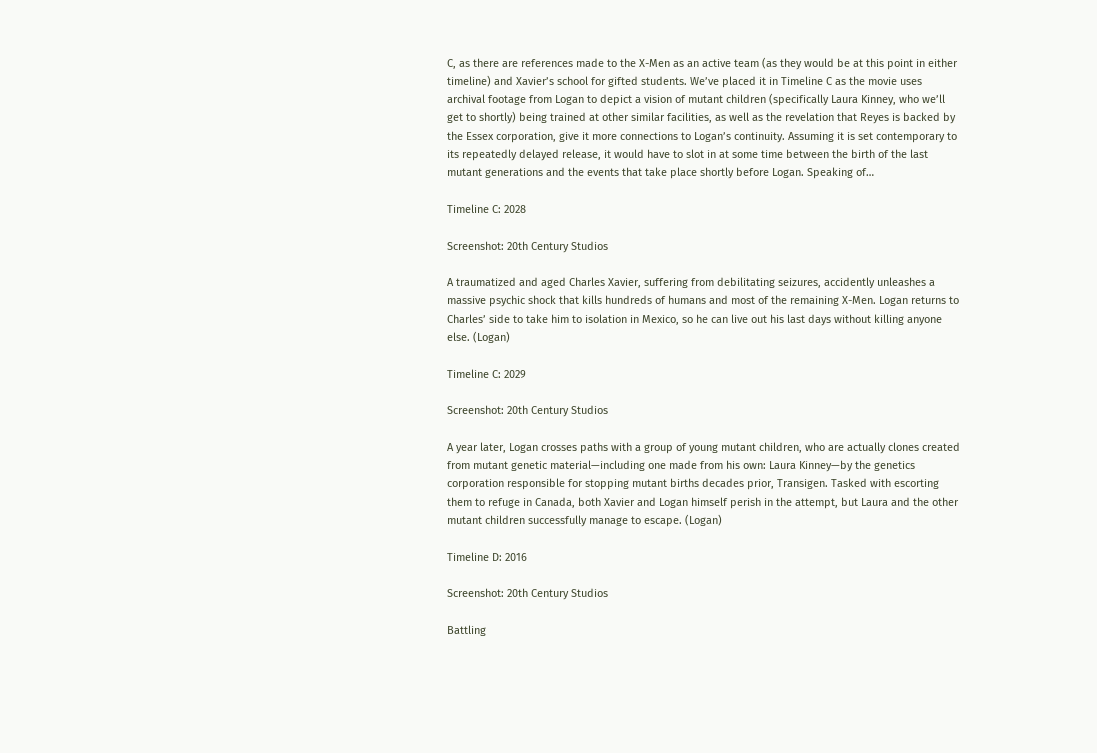C, as there are references made to the X-Men as an active team (as they would be at this point in either timeline) and Xavier’s school for gifted students. We’ve placed it in Timeline C as the movie uses archival footage from Logan to depict a vision of mutant children (specifically Laura Kinney, who we’ll get to shortly) being trained at other similar facilities, as well as the revelation that Reyes is backed by the Essex corporation, give it more connections to Logan’s continuity. Assuming it is set contemporary to its repeatedly delayed release, it would have to slot in at some time between the birth of the last mutant generations and the events that take place shortly before Logan. Speaking of…

Timeline C: 2028

Screenshot: 20th Century Studios

A traumatized and aged Charles Xavier, suffering from debilitating seizures, accidently unleashes a massive psychic shock that kills hundreds of humans and most of the remaining X-Men. Logan returns to Charles’ side to take him to isolation in Mexico, so he can live out his last days without killing anyone else. (Logan)

Timeline C: 2029

Screenshot: 20th Century Studios

A year later, Logan crosses paths with a group of young mutant children, who are actually clones created from mutant genetic material—including one made from his own: Laura Kinney—by the genetics corporation responsible for stopping mutant births decades prior, Transigen. Tasked with escorting them to refuge in Canada, both Xavier and Logan himself perish in the attempt, but Laura and the other mutant children successfully manage to escape. (Logan)

Timeline D: 2016

Screenshot: 20th Century Studios

Battling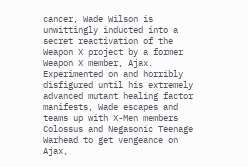cancer, Wade Wilson is unwittingly inducted into a secret reactivation of the Weapon X project by a former Weapon X member, Ajax. Experimented on and horribly disfigured until his extremely advanced mutant healing factor manifests, Wade escapes and teams up with X-Men members Colossus and Negasonic Teenage Warhead to get vengeance on Ajax,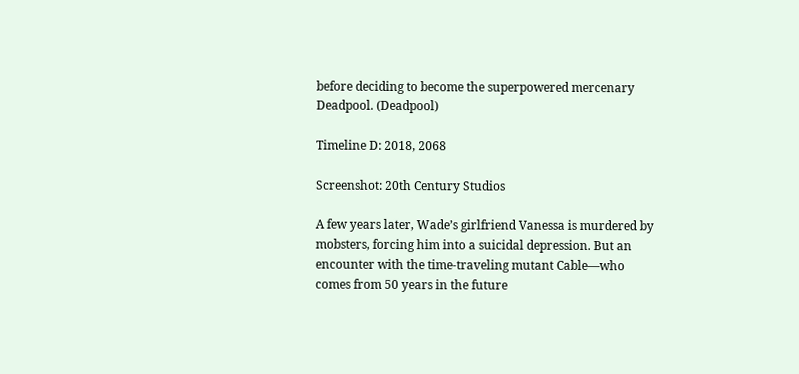before deciding to become the superpowered mercenary Deadpool. (Deadpool)

Timeline D: 2018, 2068

Screenshot: 20th Century Studios

A few years later, Wade’s girlfriend Vanessa is murdered by mobsters, forcing him into a suicidal depression. But an encounter with the time-traveling mutant Cable—who comes from 50 years in the future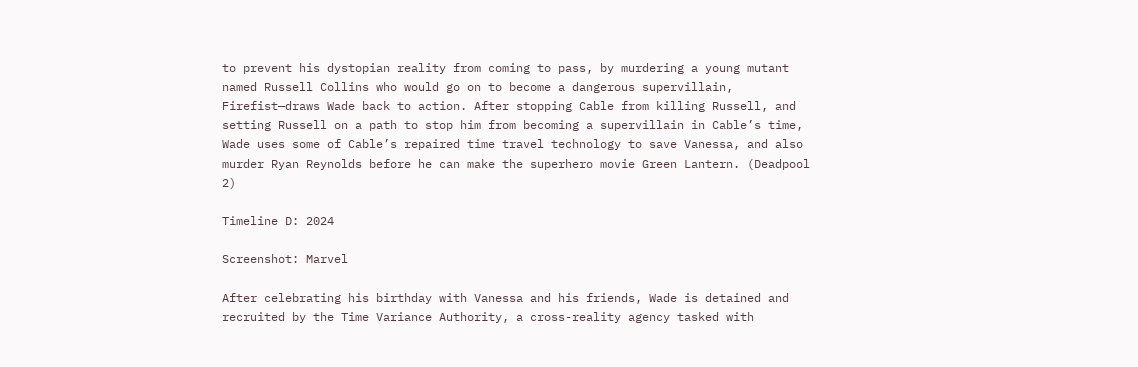to prevent his dystopian reality from coming to pass, by murdering a young mutant named Russell Collins who would go on to become a dangerous supervillain, Firefist—draws Wade back to action. After stopping Cable from killing Russell, and setting Russell on a path to stop him from becoming a supervillain in Cable’s time, Wade uses some of Cable’s repaired time travel technology to save Vanessa, and also murder Ryan Reynolds before he can make the superhero movie Green Lantern. (Deadpool 2)

Timeline D: 2024

Screenshot: Marvel

After celebrating his birthday with Vanessa and his friends, Wade is detained and recruited by the Time Variance Authority, a cross-reality agency tasked with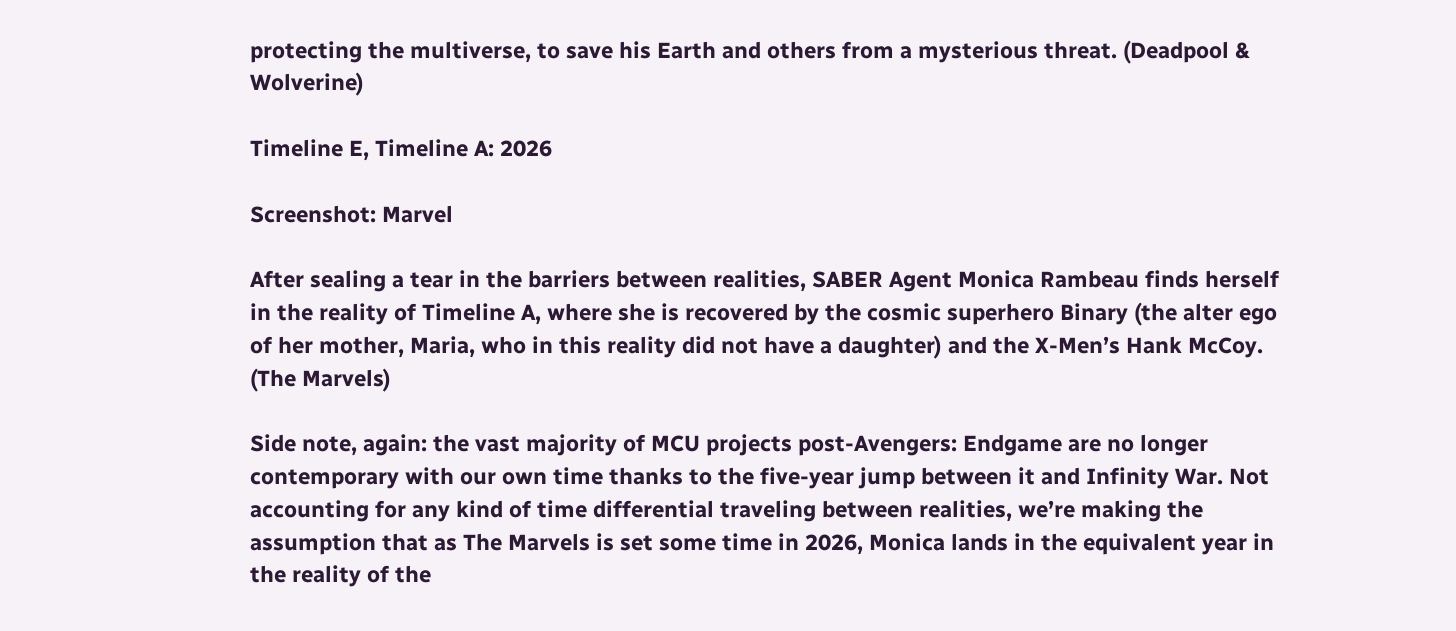protecting the multiverse, to save his Earth and others from a mysterious threat. (Deadpool & Wolverine)

Timeline E, Timeline A: 2026

Screenshot: Marvel

After sealing a tear in the barriers between realities, SABER Agent Monica Rambeau finds herself in the reality of Timeline A, where she is recovered by the cosmic superhero Binary (the alter ego of her mother, Maria, who in this reality did not have a daughter) and the X-Men’s Hank McCoy. (The Marvels)

Side note, again: the vast majority of MCU projects post-Avengers: Endgame are no longer contemporary with our own time thanks to the five-year jump between it and Infinity War. Not accounting for any kind of time differential traveling between realities, we’re making the assumption that as The Marvels is set some time in 2026, Monica lands in the equivalent year in the reality of the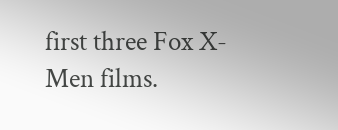first three Fox X-Men films.